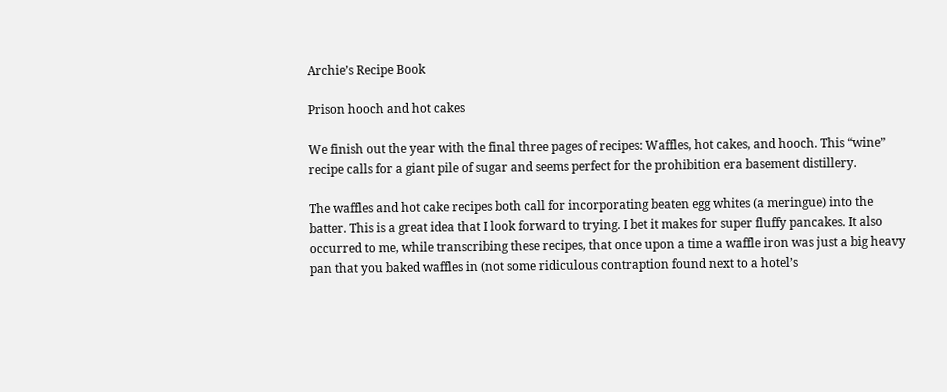Archie’s Recipe Book

Prison hooch and hot cakes

We finish out the year with the final three pages of recipes: Waffles, hot cakes, and hooch. This “wine” recipe calls for a giant pile of sugar and seems perfect for the prohibition era basement distillery.

The waffles and hot cake recipes both call for incorporating beaten egg whites (a meringue) into the batter. This is a great idea that I look forward to trying. I bet it makes for super fluffy pancakes. It also occurred to me, while transcribing these recipes, that once upon a time a waffle iron was just a big heavy pan that you baked waffles in (not some ridiculous contraption found next to a hotel’s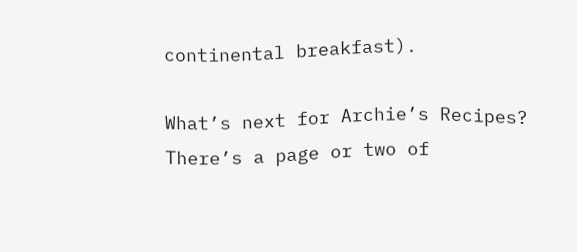continental breakfast).

What’s next for Archie’s Recipes? There’s a page or two of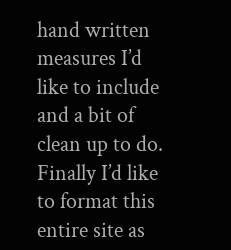hand written measures I’d like to include and a bit of clean up to do. Finally I’d like to format this entire site as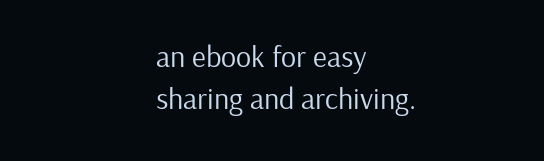an ebook for easy sharing and archiving.